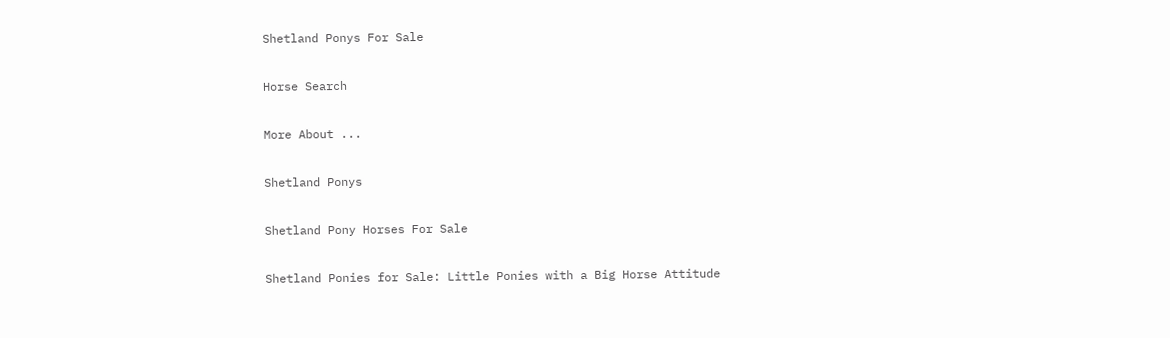Shetland Ponys For Sale

Horse Search

More About ...

Shetland Ponys

Shetland Pony Horses For Sale

Shetland Ponies for Sale: Little Ponies with a Big Horse Attitude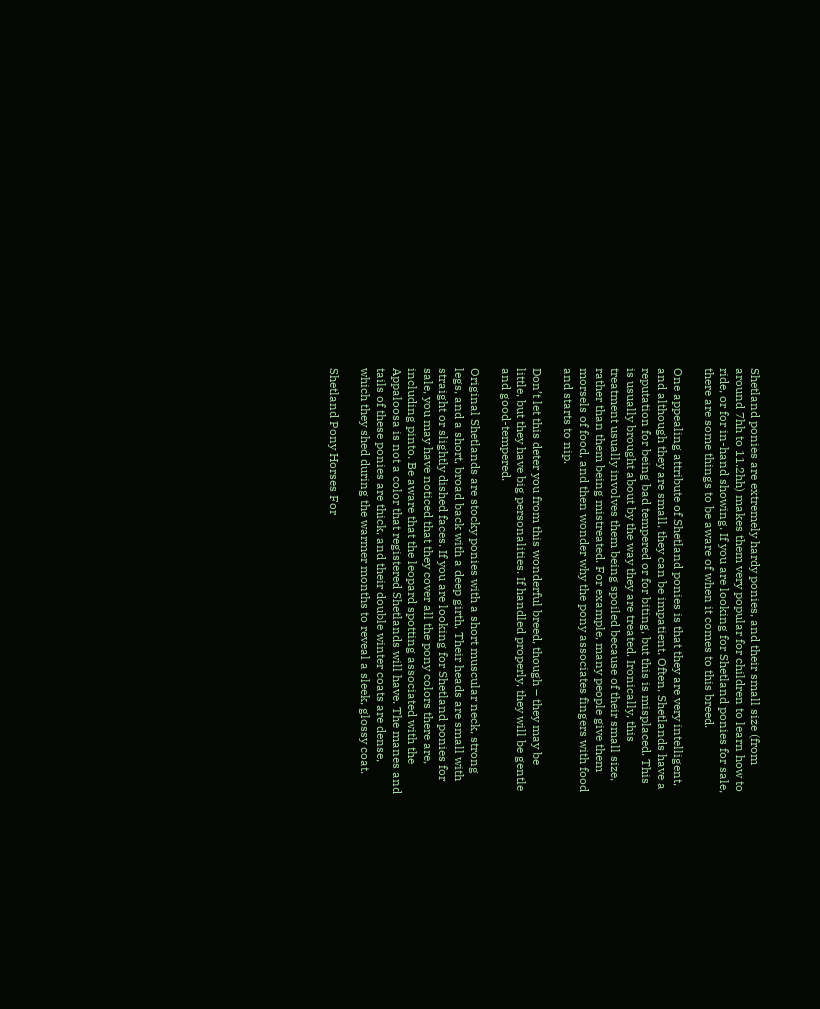Shetland ponies are extremely hardy ponies, and their small size (from around 7hh to 11.2hh) makes them very popular for children to learn how to ride, or for in-hand showing. If you are looking for Shetland ponies for sale, there are some things to be aware of when it comes to this breed.

One appealing attribute of Shetland ponies is that they are very intelligent, and although they are small, they can be impatient. Often, Shetlands have a reputation for being bad tempered or for biting, but this is misplaced. This is usually brought about by the way they are treated. Ironically, this treatment usually involves them being spoiled because of their small size, rather than them being mistreated. For example, many people give them morsels of food, and then wonder why the pony associates fingers with food and starts to nip.

Don’t let this deter you from this wonderful breed, though – they may be little, but they have big personalities. If handled properly, they will be gentle and good-tempered.

Original Shetlands are stocky ponies with a short muscular neck, strong legs, and a short, broad back with a deep girth. Their heads are small with straight or slightly dished faces. If you are looking for Shetland ponies for sale, you may have noticed that they cover all the pony colors there are, including pinto. Be aware that the leopard spotting associated with the Appaloosa is not a color that registered Shetlands will have. The manes and tails of these ponies are thick, and their double winter coats are dense, which they shed during the warmer months to reveal a sleek, glossy coat.

Shetland Pony Horses For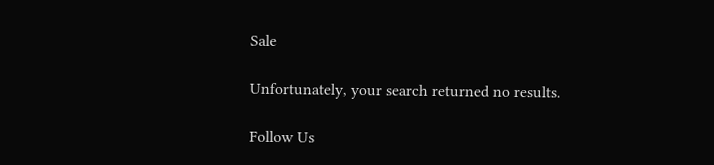Sale

Unfortunately, your search returned no results.

Follow Us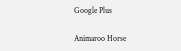Google Plus

Animaroo Horse